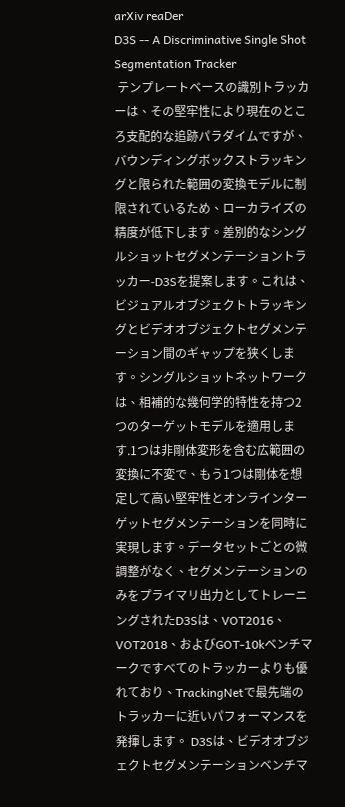arXiv reaDer
D3S -- A Discriminative Single Shot Segmentation Tracker
 テンプレートベースの識別トラッカーは、その堅牢性により現在のところ支配的な追跡パラダイムですが、バウンディングボックストラッキングと限られた範囲の変換モデルに制限されているため、ローカライズの精度が低下します。差別的なシングルショットセグメンテーショントラッカー-D3Sを提案します。これは、ビジュアルオブジェクトトラッキングとビデオオブジェクトセグメンテーション間のギャップを狭くします。シングルショットネットワークは、相補的な幾何学的特性を持つ2つのターゲットモデルを適用します.1つは非剛体変形を含む広範囲の変換に不変で、もう1つは剛体を想定して高い堅牢性とオンラインターゲットセグメンテーションを同時に実現します。データセットごとの微調整がなく、セグメンテーションのみをプライマリ出力としてトレーニングされたD3Sは、VOT2016、VOT2018、およびGOT-10kベンチマークですべてのトラッカーよりも優れており、TrackingNetで最先端のトラッカーに近いパフォーマンスを発揮します。 D3Sは、ビデオオブジェクトセグメンテーションベンチマ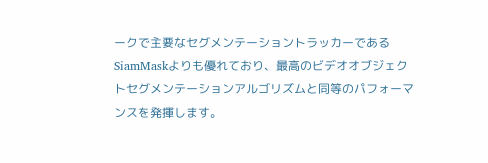ークで主要なセグメンテーショントラッカーであるSiamMaskよりも優れており、最高のビデオオブジェクトセグメンテーションアルゴリズムと同等のパフォーマンスを発揮します。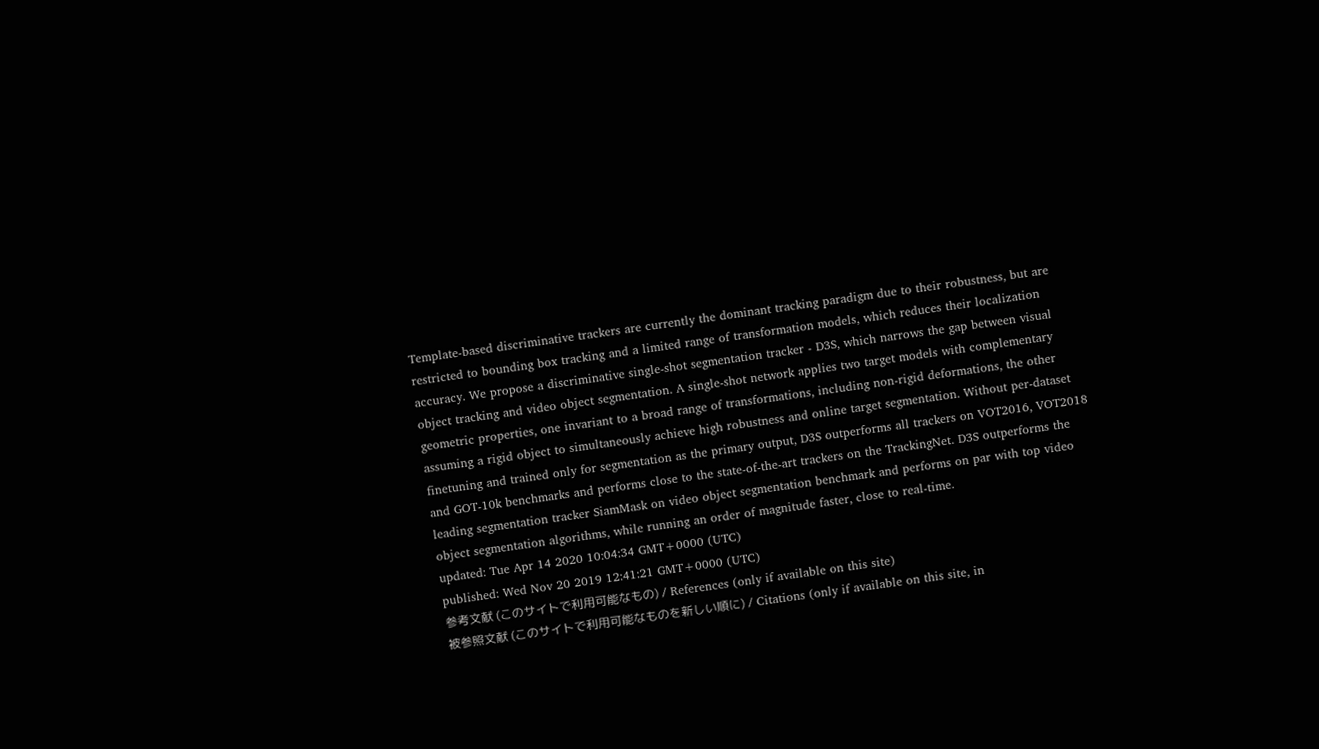Template-based discriminative trackers are currently the dominant tracking paradigm due to their robustness, but are restricted to bounding box tracking and a limited range of transformation models, which reduces their localization accuracy. We propose a discriminative single-shot segmentation tracker - D3S, which narrows the gap between visual object tracking and video object segmentation. A single-shot network applies two target models with complementary geometric properties, one invariant to a broad range of transformations, including non-rigid deformations, the other assuming a rigid object to simultaneously achieve high robustness and online target segmentation. Without per-dataset finetuning and trained only for segmentation as the primary output, D3S outperforms all trackers on VOT2016, VOT2018 and GOT-10k benchmarks and performs close to the state-of-the-art trackers on the TrackingNet. D3S outperforms the leading segmentation tracker SiamMask on video object segmentation benchmark and performs on par with top video object segmentation algorithms, while running an order of magnitude faster, close to real-time.
updated: Tue Apr 14 2020 10:04:34 GMT+0000 (UTC)
published: Wed Nov 20 2019 12:41:21 GMT+0000 (UTC)
参考文献 (このサイトで利用可能なもの) / References (only if available on this site)
被参照文献 (このサイトで利用可能なものを新しい順に) / Citations (only if available on this site, in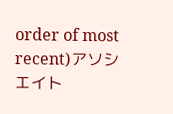order of most recent)アソシエイト